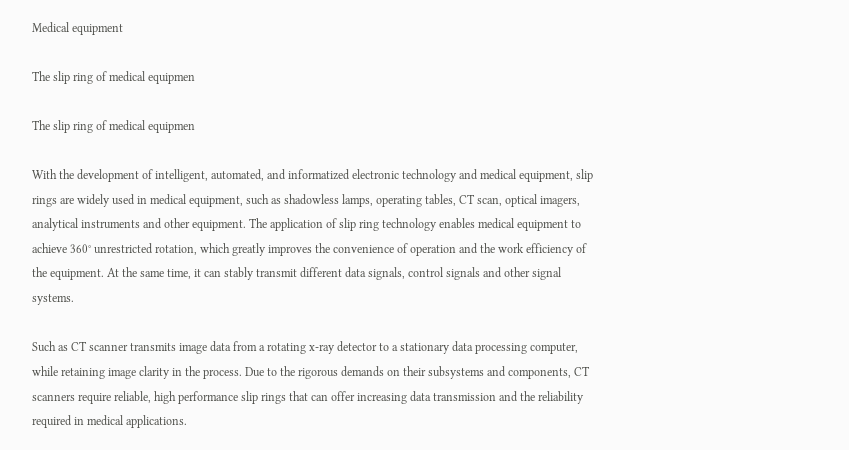Medical equipment

The slip ring of medical equipmen

The slip ring of medical equipmen

With the development of intelligent, automated, and informatized electronic technology and medical equipment, slip rings are widely used in medical equipment, such as shadowless lamps, operating tables, CT scan, optical imagers, analytical instruments and other equipment. The application of slip ring technology enables medical equipment to achieve 360° unrestricted rotation, which greatly improves the convenience of operation and the work efficiency of the equipment. At the same time, it can stably transmit different data signals, control signals and other signal systems.

Such as CT scanner transmits image data from a rotating x-ray detector to a stationary data processing computer, while retaining image clarity in the process. Due to the rigorous demands on their subsystems and components, CT scanners require reliable, high performance slip rings that can offer increasing data transmission and the reliability required in medical applications.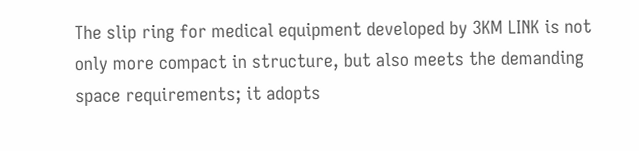The slip ring for medical equipment developed by 3KM LINK is not only more compact in structure, but also meets the demanding space requirements; it adopts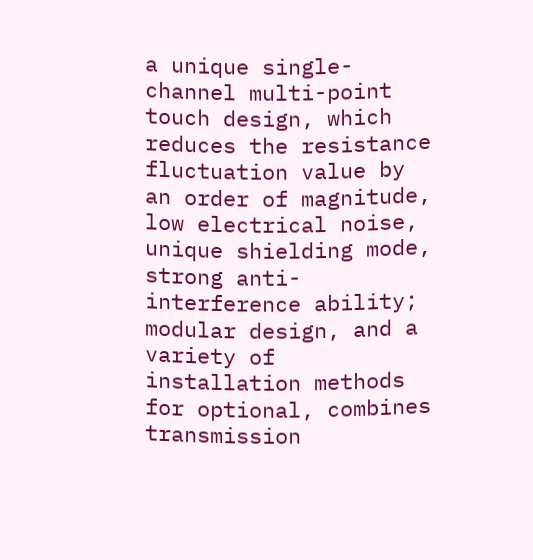a unique single-channel multi-point touch design, which reduces the resistance fluctuation value by an order of magnitude, low electrical noise, unique shielding mode, strong anti-interference ability; modular design, and a variety of installation methods for optional, combines transmission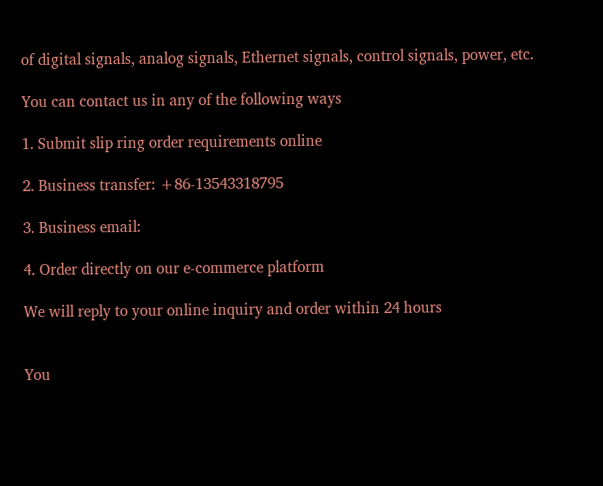of digital signals, analog signals, Ethernet signals, control signals, power, etc.

You can contact us in any of the following ways

1. Submit slip ring order requirements online

2. Business transfer: +86-13543318795

3. Business email:

4. Order directly on our e-commerce platform

We will reply to your online inquiry and order within 24 hours


You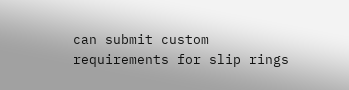can submit custom requirements for slip rings